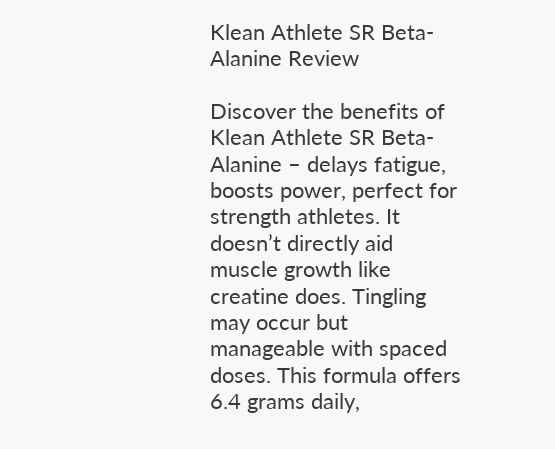Klean Athlete SR Beta-Alanine Review

Discover the benefits of Klean Athlete SR Beta-Alanine – delays fatigue, boosts power, perfect for strength athletes. It doesn’t directly aid muscle growth like creatine does. Tingling may occur but manageable with spaced doses. This formula offers 6.4 grams daily,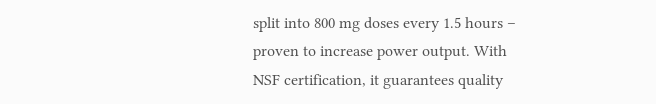split into 800 mg doses every 1.5 hours – proven to increase power output. With NSF certification, it guarantees quality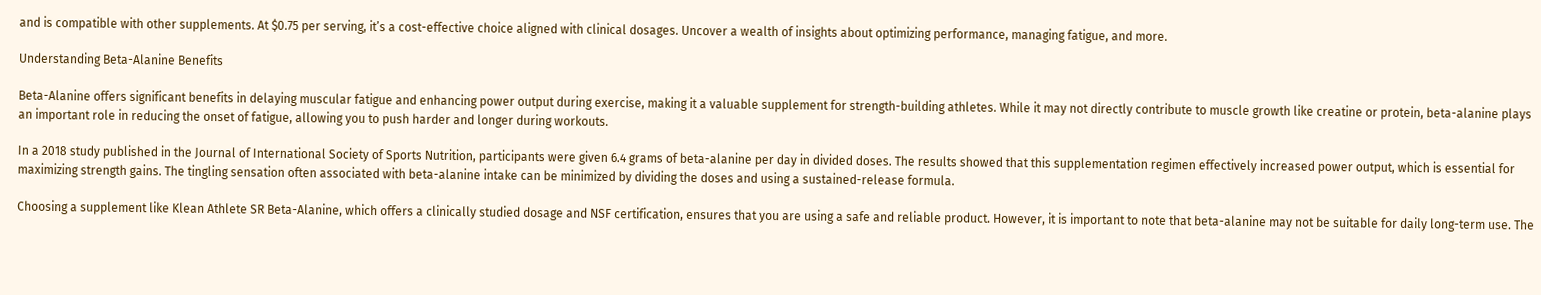and is compatible with other supplements. At $0.75 per serving, it’s a cost-effective choice aligned with clinical dosages. Uncover a wealth of insights about optimizing performance, managing fatigue, and more.

Understanding Beta-Alanine Benefits

Beta-Alanine offers significant benefits in delaying muscular fatigue and enhancing power output during exercise, making it a valuable supplement for strength-building athletes. While it may not directly contribute to muscle growth like creatine or protein, beta-alanine plays an important role in reducing the onset of fatigue, allowing you to push harder and longer during workouts.

In a 2018 study published in the Journal of International Society of Sports Nutrition, participants were given 6.4 grams of beta-alanine per day in divided doses. The results showed that this supplementation regimen effectively increased power output, which is essential for maximizing strength gains. The tingling sensation often associated with beta-alanine intake can be minimized by dividing the doses and using a sustained-release formula.

Choosing a supplement like Klean Athlete SR Beta-Alanine, which offers a clinically studied dosage and NSF certification, ensures that you are using a safe and reliable product. However, it is important to note that beta-alanine may not be suitable for daily long-term use. The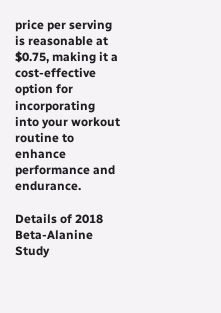price per serving is reasonable at $0.75, making it a cost-effective option for incorporating into your workout routine to enhance performance and endurance.

Details of 2018 Beta-Alanine Study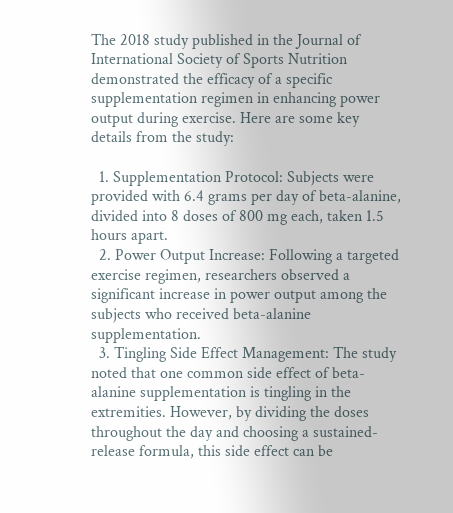The 2018 study published in the Journal of International Society of Sports Nutrition demonstrated the efficacy of a specific supplementation regimen in enhancing power output during exercise. Here are some key details from the study:

  1. Supplementation Protocol: Subjects were provided with 6.4 grams per day of beta-alanine, divided into 8 doses of 800 mg each, taken 1.5 hours apart.
  2. Power Output Increase: Following a targeted exercise regimen, researchers observed a significant increase in power output among the subjects who received beta-alanine supplementation.
  3. Tingling Side Effect Management: The study noted that one common side effect of beta-alanine supplementation is tingling in the extremities. However, by dividing the doses throughout the day and choosing a sustained-release formula, this side effect can be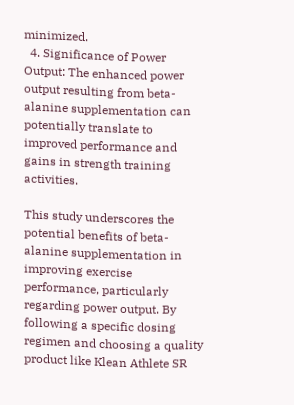minimized.
  4. Significance of Power Output: The enhanced power output resulting from beta-alanine supplementation can potentially translate to improved performance and gains in strength training activities.

This study underscores the potential benefits of beta-alanine supplementation in improving exercise performance, particularly regarding power output. By following a specific dosing regimen and choosing a quality product like Klean Athlete SR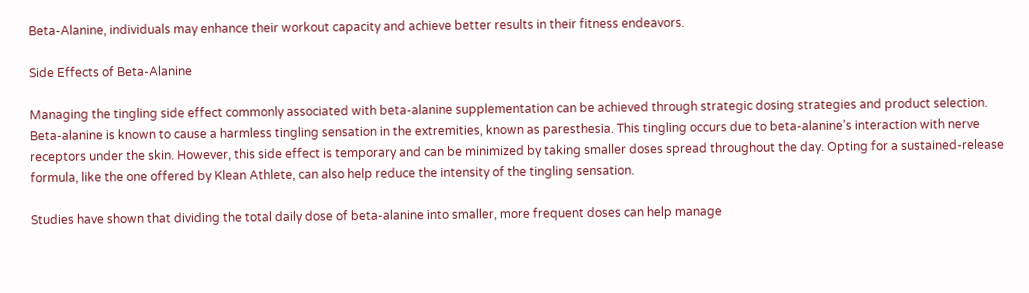Beta-Alanine, individuals may enhance their workout capacity and achieve better results in their fitness endeavors.

Side Effects of Beta-Alanine

Managing the tingling side effect commonly associated with beta-alanine supplementation can be achieved through strategic dosing strategies and product selection. Beta-alanine is known to cause a harmless tingling sensation in the extremities, known as paresthesia. This tingling occurs due to beta-alanine’s interaction with nerve receptors under the skin. However, this side effect is temporary and can be minimized by taking smaller doses spread throughout the day. Opting for a sustained-release formula, like the one offered by Klean Athlete, can also help reduce the intensity of the tingling sensation.

Studies have shown that dividing the total daily dose of beta-alanine into smaller, more frequent doses can help manage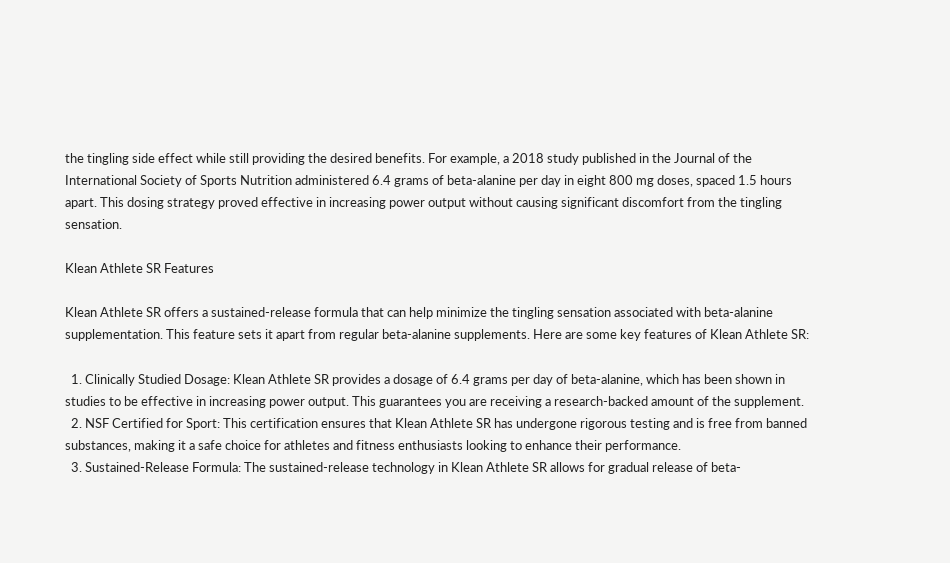the tingling side effect while still providing the desired benefits. For example, a 2018 study published in the Journal of the International Society of Sports Nutrition administered 6.4 grams of beta-alanine per day in eight 800 mg doses, spaced 1.5 hours apart. This dosing strategy proved effective in increasing power output without causing significant discomfort from the tingling sensation.

Klean Athlete SR Features

Klean Athlete SR offers a sustained-release formula that can help minimize the tingling sensation associated with beta-alanine supplementation. This feature sets it apart from regular beta-alanine supplements. Here are some key features of Klean Athlete SR:

  1. Clinically Studied Dosage: Klean Athlete SR provides a dosage of 6.4 grams per day of beta-alanine, which has been shown in studies to be effective in increasing power output. This guarantees you are receiving a research-backed amount of the supplement.
  2. NSF Certified for Sport: This certification ensures that Klean Athlete SR has undergone rigorous testing and is free from banned substances, making it a safe choice for athletes and fitness enthusiasts looking to enhance their performance.
  3. Sustained-Release Formula: The sustained-release technology in Klean Athlete SR allows for gradual release of beta-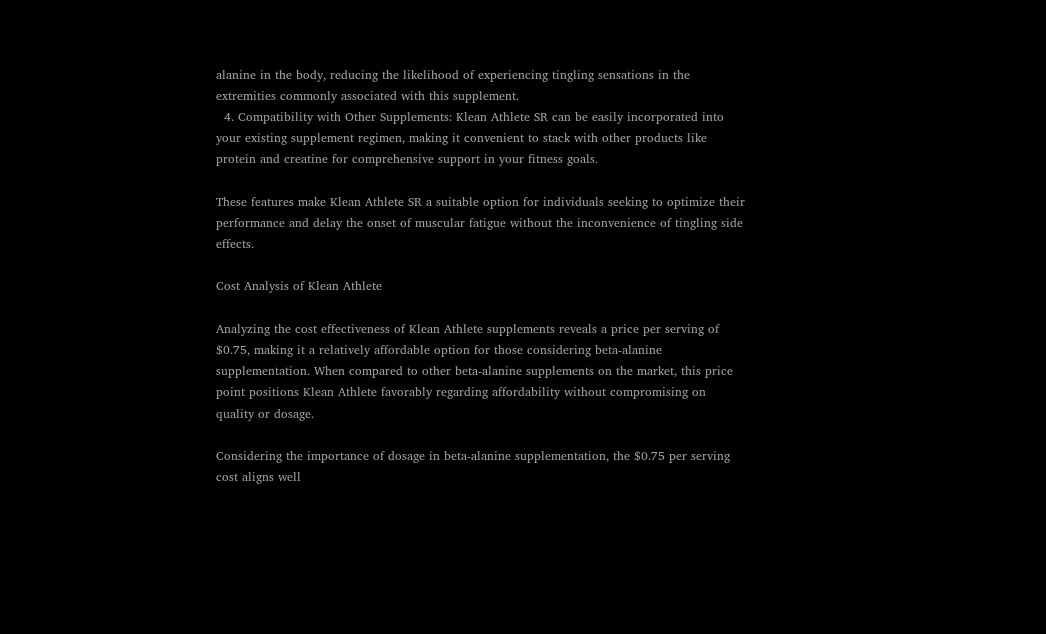alanine in the body, reducing the likelihood of experiencing tingling sensations in the extremities commonly associated with this supplement.
  4. Compatibility with Other Supplements: Klean Athlete SR can be easily incorporated into your existing supplement regimen, making it convenient to stack with other products like protein and creatine for comprehensive support in your fitness goals.

These features make Klean Athlete SR a suitable option for individuals seeking to optimize their performance and delay the onset of muscular fatigue without the inconvenience of tingling side effects.

Cost Analysis of Klean Athlete

Analyzing the cost effectiveness of Klean Athlete supplements reveals a price per serving of $0.75, making it a relatively affordable option for those considering beta-alanine supplementation. When compared to other beta-alanine supplements on the market, this price point positions Klean Athlete favorably regarding affordability without compromising on quality or dosage.

Considering the importance of dosage in beta-alanine supplementation, the $0.75 per serving cost aligns well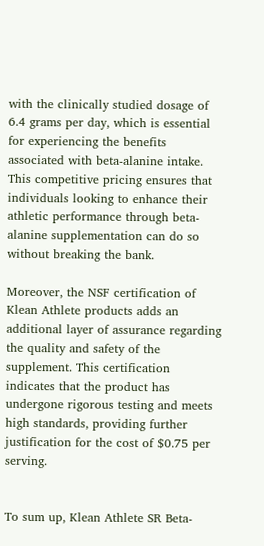with the clinically studied dosage of 6.4 grams per day, which is essential for experiencing the benefits associated with beta-alanine intake. This competitive pricing ensures that individuals looking to enhance their athletic performance through beta-alanine supplementation can do so without breaking the bank.

Moreover, the NSF certification of Klean Athlete products adds an additional layer of assurance regarding the quality and safety of the supplement. This certification indicates that the product has undergone rigorous testing and meets high standards, providing further justification for the cost of $0.75 per serving.


To sum up, Klean Athlete SR Beta-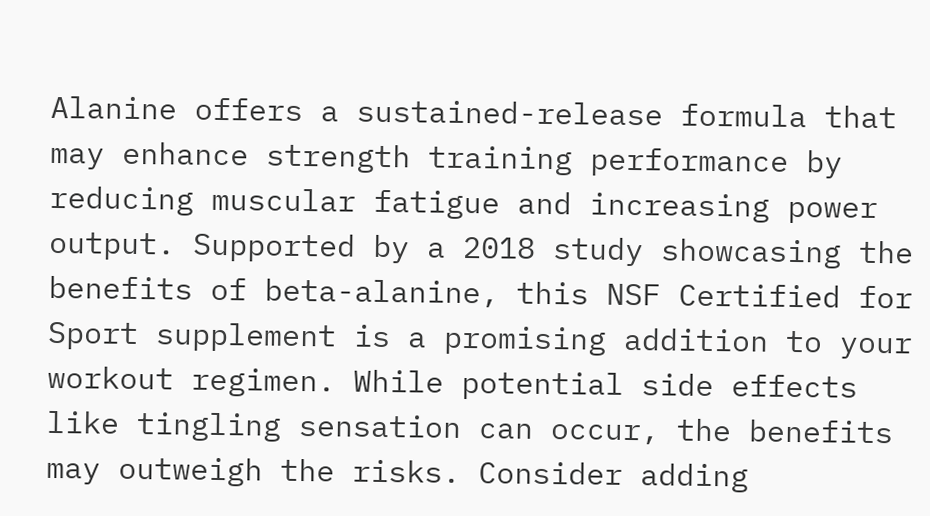Alanine offers a sustained-release formula that may enhance strength training performance by reducing muscular fatigue and increasing power output. Supported by a 2018 study showcasing the benefits of beta-alanine, this NSF Certified for Sport supplement is a promising addition to your workout regimen. While potential side effects like tingling sensation can occur, the benefits may outweigh the risks. Consider adding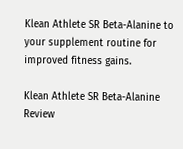Klean Athlete SR Beta-Alanine to your supplement routine for improved fitness gains.

Klean Athlete SR Beta-Alanine Review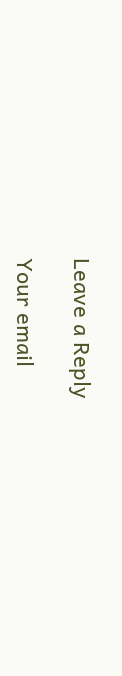Leave a Reply

Your email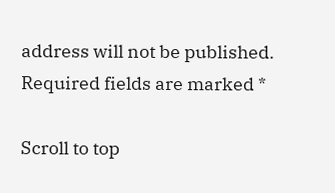address will not be published. Required fields are marked *

Scroll to top